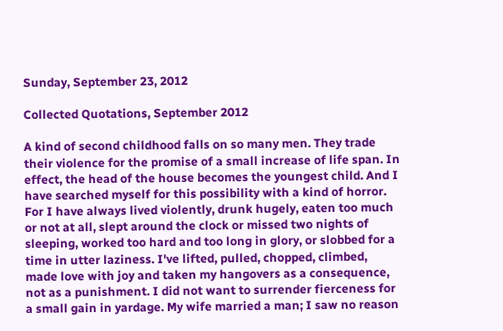Sunday, September 23, 2012

Collected Quotations, September 2012

A kind of second childhood falls on so many men. They trade their violence for the promise of a small increase of life span. In effect, the head of the house becomes the youngest child. And I have searched myself for this possibility with a kind of horror. For I have always lived violently, drunk hugely, eaten too much or not at all, slept around the clock or missed two nights of sleeping, worked too hard and too long in glory, or slobbed for a time in utter laziness. I've lifted, pulled, chopped, climbed, made love with joy and taken my hangovers as a consequence, not as a punishment. I did not want to surrender fierceness for a small gain in yardage. My wife married a man; I saw no reason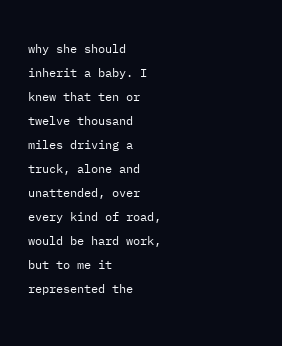why she should inherit a baby. I knew that ten or twelve thousand miles driving a truck, alone and unattended, over every kind of road, would be hard work, but to me it represented the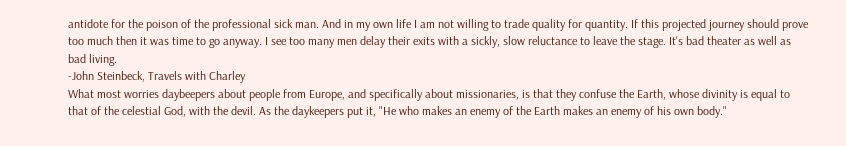antidote for the poison of the professional sick man. And in my own life I am not willing to trade quality for quantity. If this projected journey should prove too much then it was time to go anyway. I see too many men delay their exits with a sickly, slow reluctance to leave the stage. It's bad theater as well as bad living.
-John Steinbeck, Travels with Charley
What most worries daybeepers about people from Europe, and specifically about missionaries, is that they confuse the Earth, whose divinity is equal to that of the celestial God, with the devil. As the daykeepers put it, "He who makes an enemy of the Earth makes an enemy of his own body."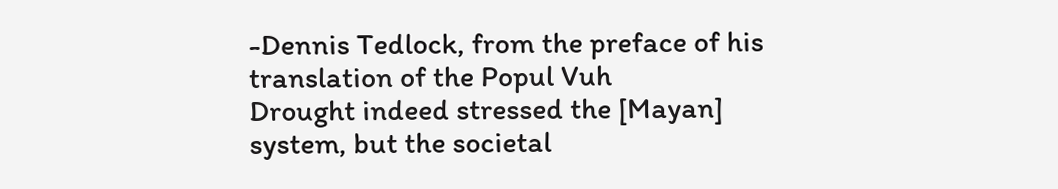-Dennis Tedlock, from the preface of his translation of the Popul Vuh
Drought indeed stressed the [Mayan] system, but the societal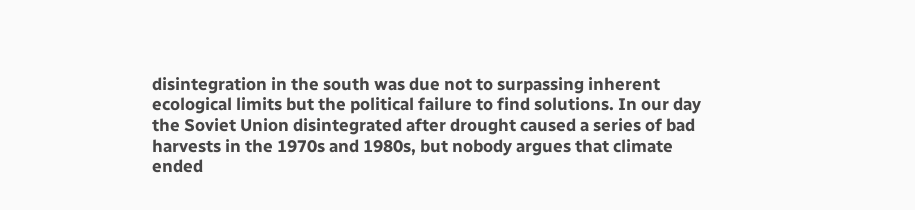disintegration in the south was due not to surpassing inherent ecological limits but the political failure to find solutions. In our day the Soviet Union disintegrated after drought caused a series of bad harvests in the 1970s and 1980s, but nobody argues that climate ended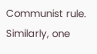Communist rule. Similarly, one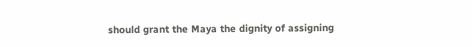should grant the Maya the dignity of assigning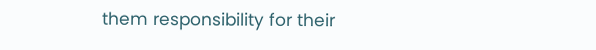them responsibility for their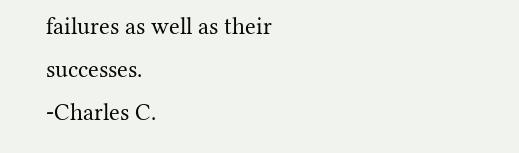failures as well as their successes.
-Charles C.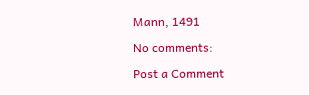Mann, 1491

No comments:

Post a Comment